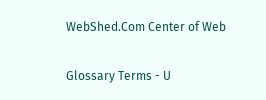WebShed.Com Center of Web

Glossary Terms - U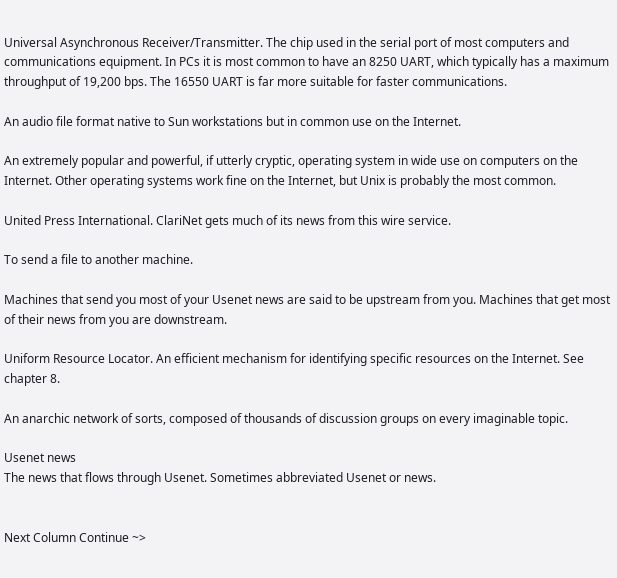Universal Asynchronous Receiver/Transmitter. The chip used in the serial port of most computers and communications equipment. In PCs it is most common to have an 8250 UART, which typically has a maximum throughput of 19,200 bps. The 16550 UART is far more suitable for faster communications.

An audio file format native to Sun workstations but in common use on the Internet.

An extremely popular and powerful, if utterly cryptic, operating system in wide use on computers on the Internet. Other operating systems work fine on the Internet, but Unix is probably the most common.

United Press International. ClariNet gets much of its news from this wire service.

To send a file to another machine.

Machines that send you most of your Usenet news are said to be upstream from you. Machines that get most of their news from you are downstream.

Uniform Resource Locator. An efficient mechanism for identifying specific resources on the Internet. See chapter 8.

An anarchic network of sorts, composed of thousands of discussion groups on every imaginable topic.

Usenet news
The news that flows through Usenet. Sometimes abbreviated Usenet or news.


Next Column Continue ~>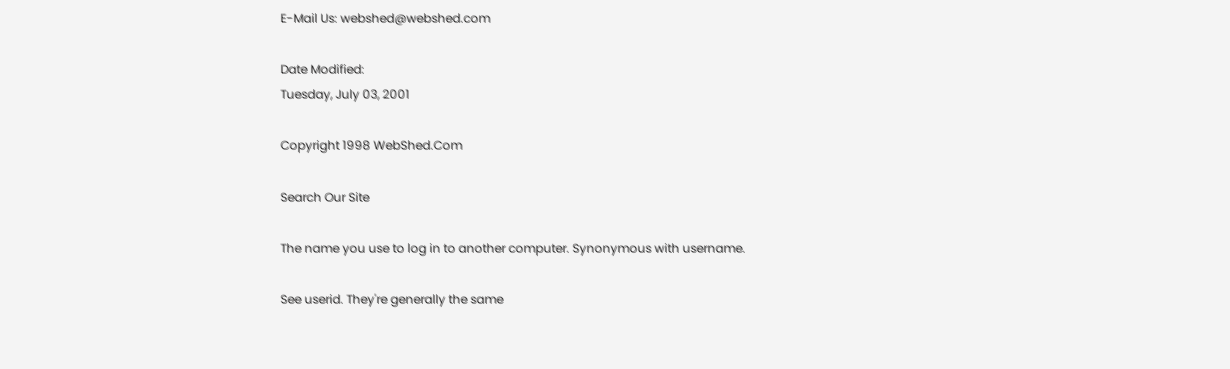E-Mail Us: webshed@webshed.com

Date Modified:
Tuesday, July 03, 2001

Copyright 1998 WebShed.Com

Search Our Site

The name you use to log in to another computer. Synonymous with username.

See userid. They're generally the same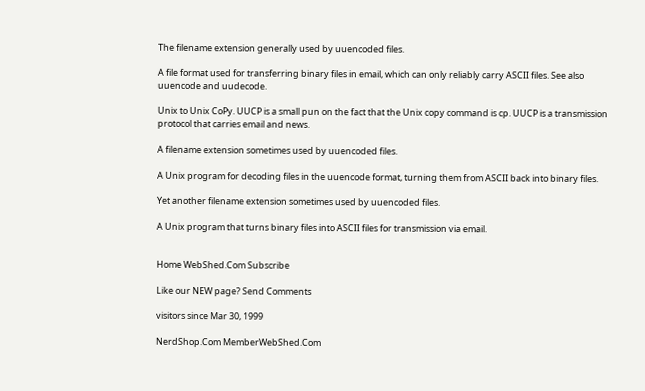The filename extension generally used by uuencoded files.

A file format used for transferring binary files in email, which can only reliably carry ASCII files. See also uuencode and uudecode.

Unix to Unix CoPy. UUCP is a small pun on the fact that the Unix copy command is cp. UUCP is a transmission protocol that carries email and news.

A filename extension sometimes used by uuencoded files.

A Unix program for decoding files in the uuencode format, turning them from ASCII back into binary files.

Yet another filename extension sometimes used by uuencoded files.

A Unix program that turns binary files into ASCII files for transmission via email.


Home WebShed.Com Subscribe

Like our NEW page? Send Comments

visitors since Mar 30, 1999

NerdShop.Com MemberWebShed.Com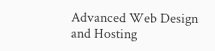Advanced Web Design and Hosting